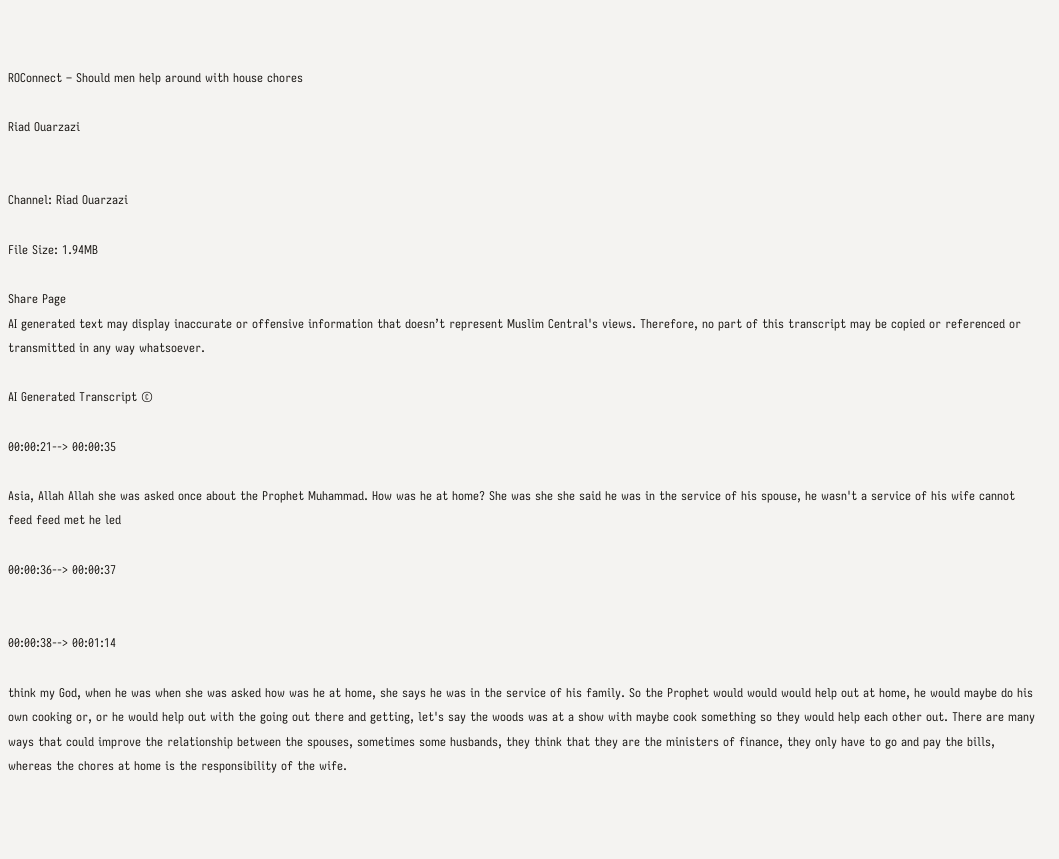ROConnect – Should men help around with house chores

Riad Ouarzazi


Channel: Riad Ouarzazi

File Size: 1.94MB

Share Page
AI generated text may display inaccurate or offensive information that doesn’t represent Muslim Central's views. Therefore, no part of this transcript may be copied or referenced or transmitted in any way whatsoever.

AI Generated Transcript ©

00:00:21--> 00:00:35

Asia, Allah Allah she was asked once about the Prophet Muhammad. How was he at home? She was she she said he was in the service of his spouse, he wasn't a service of his wife cannot feed feed met he led

00:00:36--> 00:00:37


00:00:38--> 00:01:14

think my God, when he was when she was asked how was he at home, she says he was in the service of his family. So the Prophet would would would help out at home, he would maybe do his own cooking or, or he would help out with the going out there and getting, let's say the woods was at a show with maybe cook something so they would help each other out. There are many ways that could improve the relationship between the spouses, sometimes some husbands, they think that they are the ministers of finance, they only have to go and pay the bills, whereas the chores at home is the responsibility of the wife.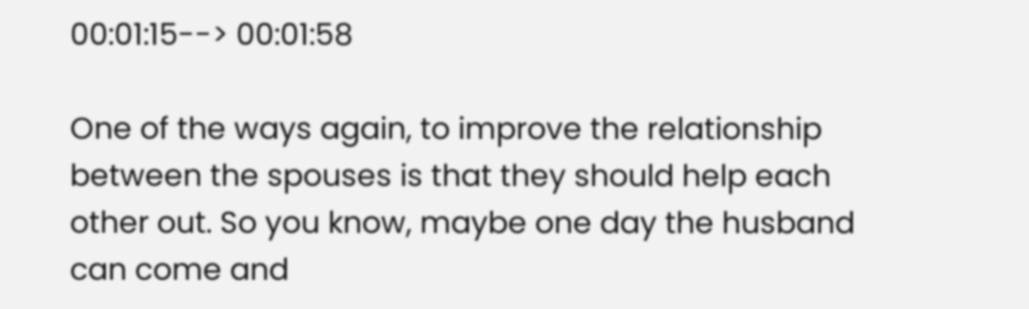00:01:15--> 00:01:58

One of the ways again, to improve the relationship between the spouses is that they should help each other out. So you know, maybe one day the husband can come and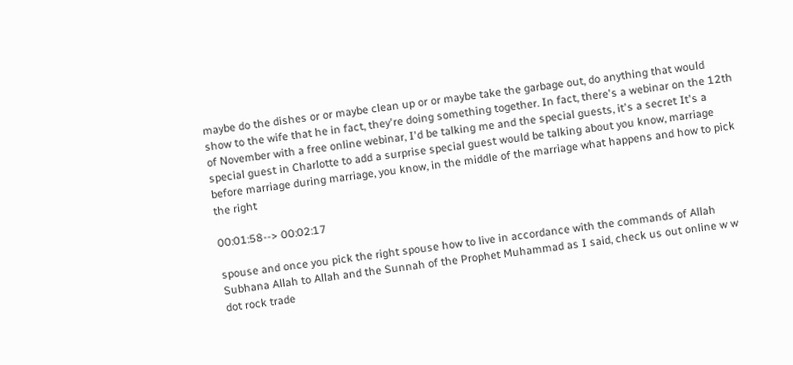maybe do the dishes or or maybe clean up or or maybe take the garbage out, do anything that would show to the wife that he in fact, they're doing something together. In fact, there's a webinar on the 12th of November with a free online webinar, I'd be talking me and the special guests, it's a secret It's a special guest in Charlotte to add a surprise special guest would be talking about you know, marriage before marriage during marriage, you know, in the middle of the marriage what happens and how to pick the right

00:01:58--> 00:02:17

spouse and once you pick the right spouse how to live in accordance with the commands of Allah Subhana Allah to Allah and the Sunnah of the Prophet Muhammad as I said, check us out online w w dot rock trade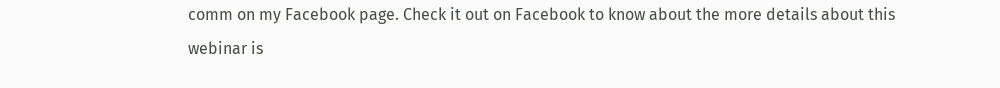comm on my Facebook page. Check it out on Facebook to know about the more details about this webinar is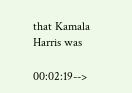that Kamala Harris was

00:02:19-->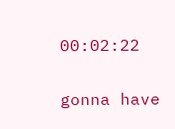00:02:22

gonna have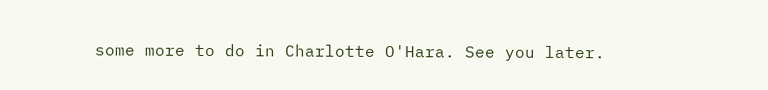some more to do in Charlotte O'Hara. See you later.